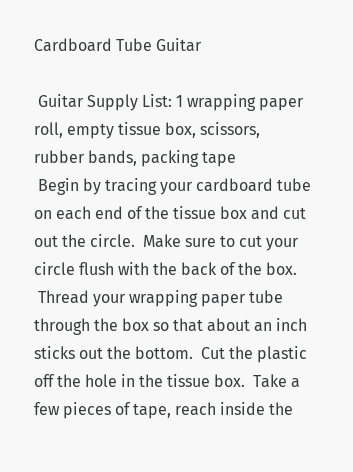Cardboard Tube Guitar

 Guitar Supply List: 1 wrapping paper roll, empty tissue box, scissors, rubber bands, packing tape
 Begin by tracing your cardboard tube on each end of the tissue box and cut out the circle.  Make sure to cut your circle flush with the back of the box.
 Thread your wrapping paper tube through the box so that about an inch sticks out the bottom.  Cut the plastic off the hole in the tissue box.  Take a few pieces of tape, reach inside the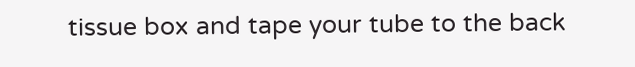tissue box and tape your tube to the back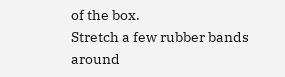of the box.
Stretch a few rubber bands around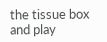the tissue box and play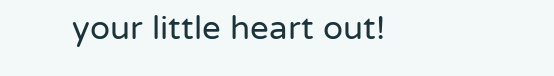your little heart out!